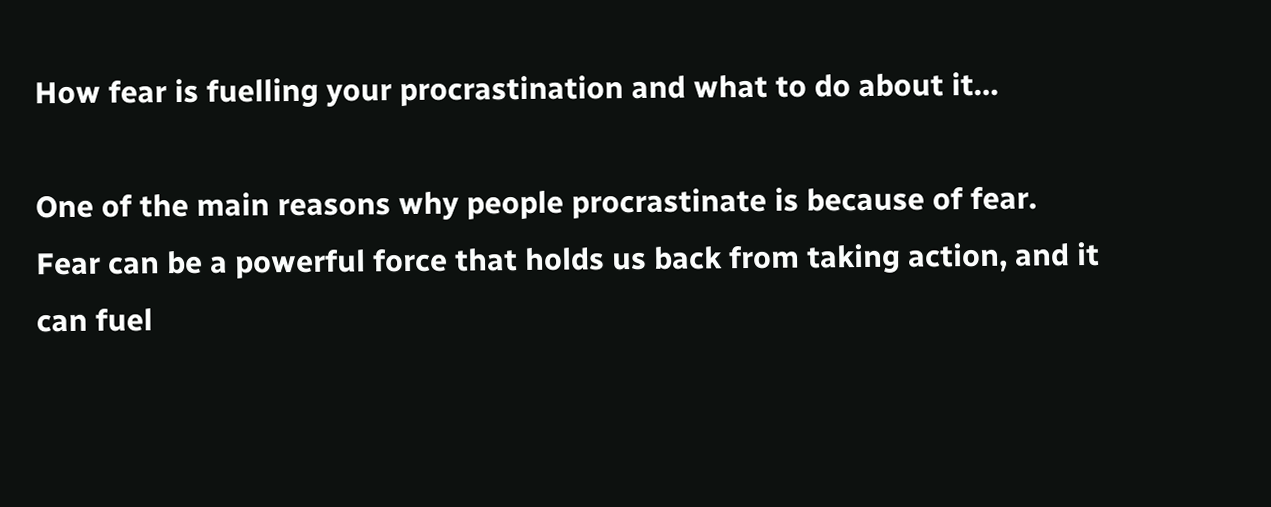How fear is fuelling your procrastination and what to do about it…

One of the main reasons why people procrastinate is because of fear. Fear can be a powerful force that holds us back from taking action, and it can fuel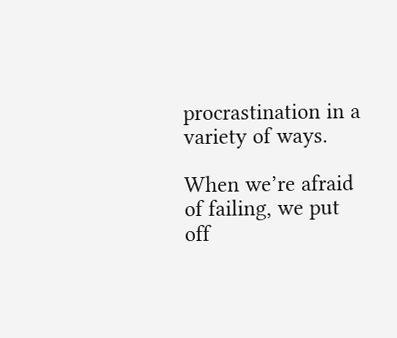procrastination in a variety of ways.

When we’re afraid of failing, we put off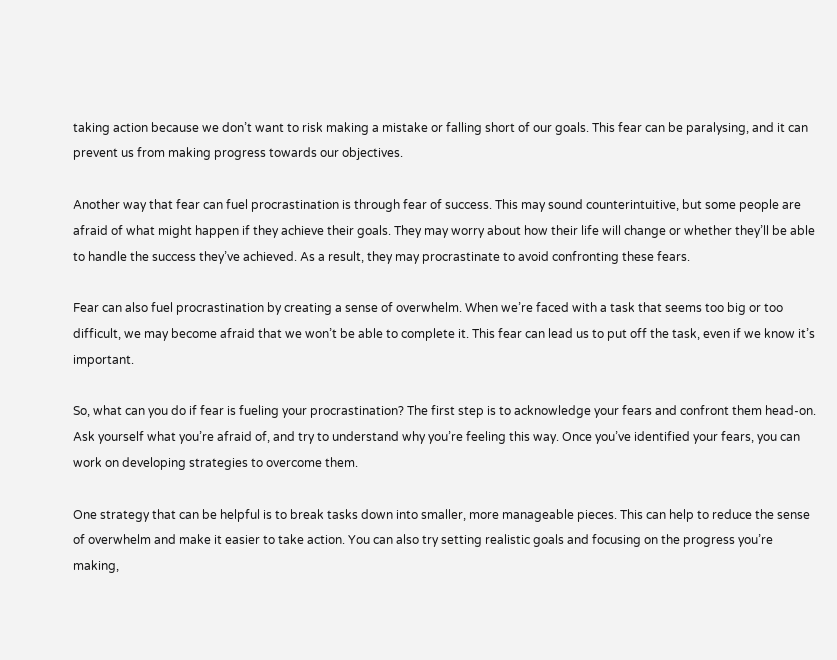taking action because we don’t want to risk making a mistake or falling short of our goals. This fear can be paralysing, and it can prevent us from making progress towards our objectives.

Another way that fear can fuel procrastination is through fear of success. This may sound counterintuitive, but some people are afraid of what might happen if they achieve their goals. They may worry about how their life will change or whether they’ll be able to handle the success they’ve achieved. As a result, they may procrastinate to avoid confronting these fears.

Fear can also fuel procrastination by creating a sense of overwhelm. When we’re faced with a task that seems too big or too difficult, we may become afraid that we won’t be able to complete it. This fear can lead us to put off the task, even if we know it’s important.

So, what can you do if fear is fueling your procrastination? The first step is to acknowledge your fears and confront them head-on. Ask yourself what you’re afraid of, and try to understand why you’re feeling this way. Once you’ve identified your fears, you can work on developing strategies to overcome them.

One strategy that can be helpful is to break tasks down into smaller, more manageable pieces. This can help to reduce the sense of overwhelm and make it easier to take action. You can also try setting realistic goals and focusing on the progress you’re making,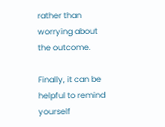rather than worrying about the outcome.

Finally, it can be helpful to remind yourself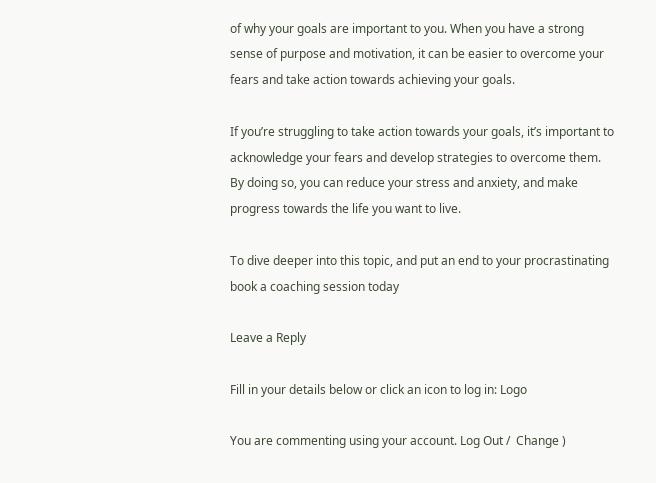of why your goals are important to you. When you have a strong sense of purpose and motivation, it can be easier to overcome your fears and take action towards achieving your goals.

If you’re struggling to take action towards your goals, it’s important to acknowledge your fears and develop strategies to overcome them. By doing so, you can reduce your stress and anxiety, and make progress towards the life you want to live.

To dive deeper into this topic, and put an end to your procrastinating book a coaching session today

Leave a Reply

Fill in your details below or click an icon to log in: Logo

You are commenting using your account. Log Out /  Change )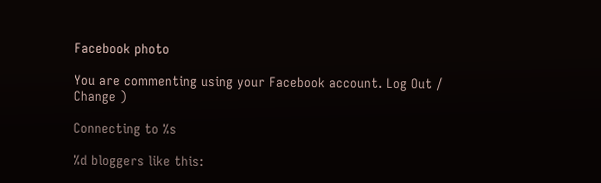Facebook photo

You are commenting using your Facebook account. Log Out /  Change )

Connecting to %s

%d bloggers like this: